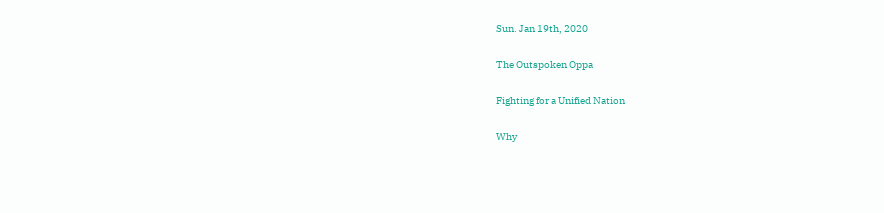Sun. Jan 19th, 2020

The Outspoken Oppa

Fighting for a Unified Nation

Why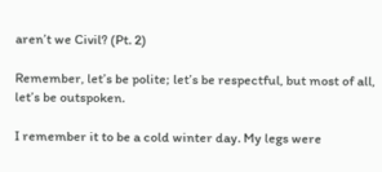aren’t we Civil? (Pt. 2)

Remember, let’s be polite; let’s be respectful, but most of all, let’s be outspoken.

I remember it to be a cold winter day. My legs were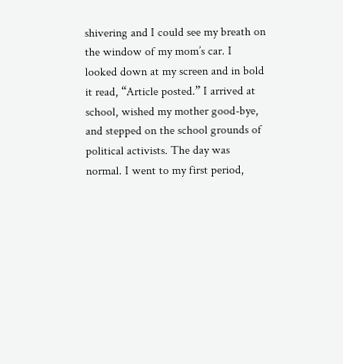shivering and I could see my breath on the window of my mom’s car. I looked down at my screen and in bold it read, “Article posted.” I arrived at school, wished my mother good-bye, and stepped on the school grounds of political activists. The day was normal. I went to my first period,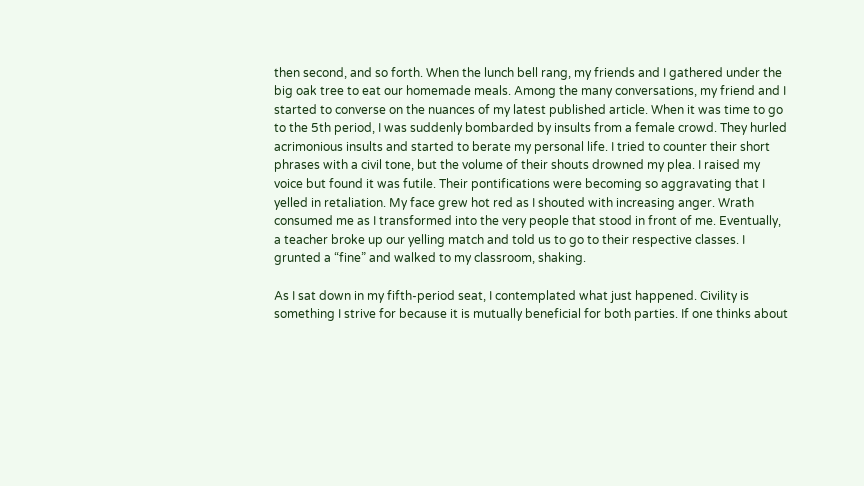then second, and so forth. When the lunch bell rang, my friends and I gathered under the big oak tree to eat our homemade meals. Among the many conversations, my friend and I started to converse on the nuances of my latest published article. When it was time to go to the 5th period, I was suddenly bombarded by insults from a female crowd. They hurled acrimonious insults and started to berate my personal life. I tried to counter their short phrases with a civil tone, but the volume of their shouts drowned my plea. I raised my voice but found it was futile. Their pontifications were becoming so aggravating that I yelled in retaliation. My face grew hot red as I shouted with increasing anger. Wrath consumed me as I transformed into the very people that stood in front of me. Eventually, a teacher broke up our yelling match and told us to go to their respective classes. I grunted a “fine” and walked to my classroom, shaking.

As I sat down in my fifth-period seat, I contemplated what just happened. Civility is something I strive for because it is mutually beneficial for both parties. If one thinks about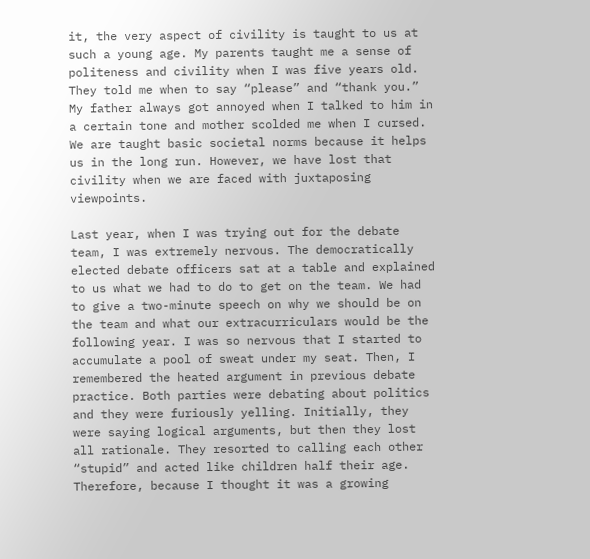it, the very aspect of civility is taught to us at such a young age. My parents taught me a sense of politeness and civility when I was five years old. They told me when to say “please” and “thank you.” My father always got annoyed when I talked to him in a certain tone and mother scolded me when I cursed. We are taught basic societal norms because it helps us in the long run. However, we have lost that civility when we are faced with juxtaposing viewpoints.

Last year, when I was trying out for the debate team, I was extremely nervous. The democratically elected debate officers sat at a table and explained to us what we had to do to get on the team. We had to give a two-minute speech on why we should be on the team and what our extracurriculars would be the following year. I was so nervous that I started to accumulate a pool of sweat under my seat. Then, I remembered the heated argument in previous debate practice. Both parties were debating about politics and they were furiously yelling. Initially, they were saying logical arguments, but then they lost all rationale. They resorted to calling each other “stupid” and acted like children half their age. Therefore, because I thought it was a growing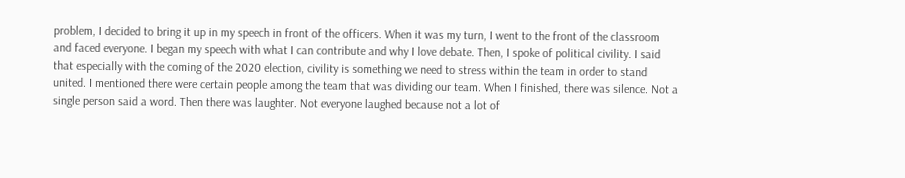problem, I decided to bring it up in my speech in front of the officers. When it was my turn, I went to the front of the classroom and faced everyone. I began my speech with what I can contribute and why I love debate. Then, I spoke of political civility. I said that especially with the coming of the 2020 election, civility is something we need to stress within the team in order to stand united. I mentioned there were certain people among the team that was dividing our team. When I finished, there was silence. Not a single person said a word. Then there was laughter. Not everyone laughed because not a lot of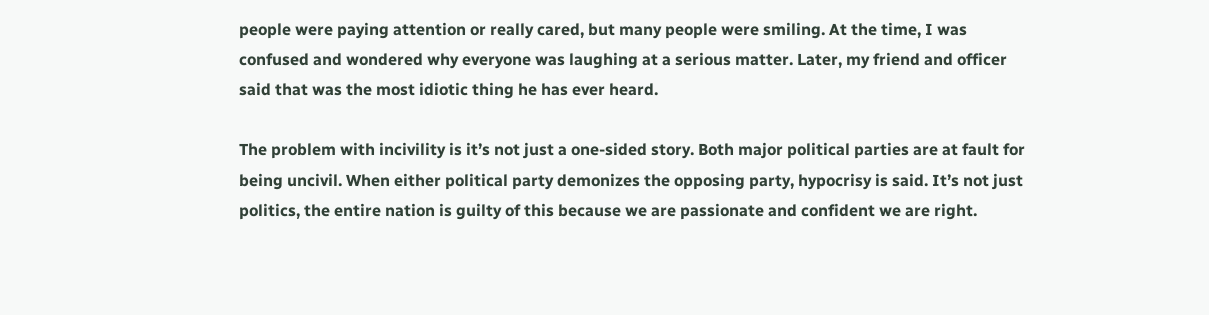people were paying attention or really cared, but many people were smiling. At the time, I was confused and wondered why everyone was laughing at a serious matter. Later, my friend and officer said that was the most idiotic thing he has ever heard.

The problem with incivility is it’s not just a one-sided story. Both major political parties are at fault for being uncivil. When either political party demonizes the opposing party, hypocrisy is said. It’s not just politics, the entire nation is guilty of this because we are passionate and confident we are right.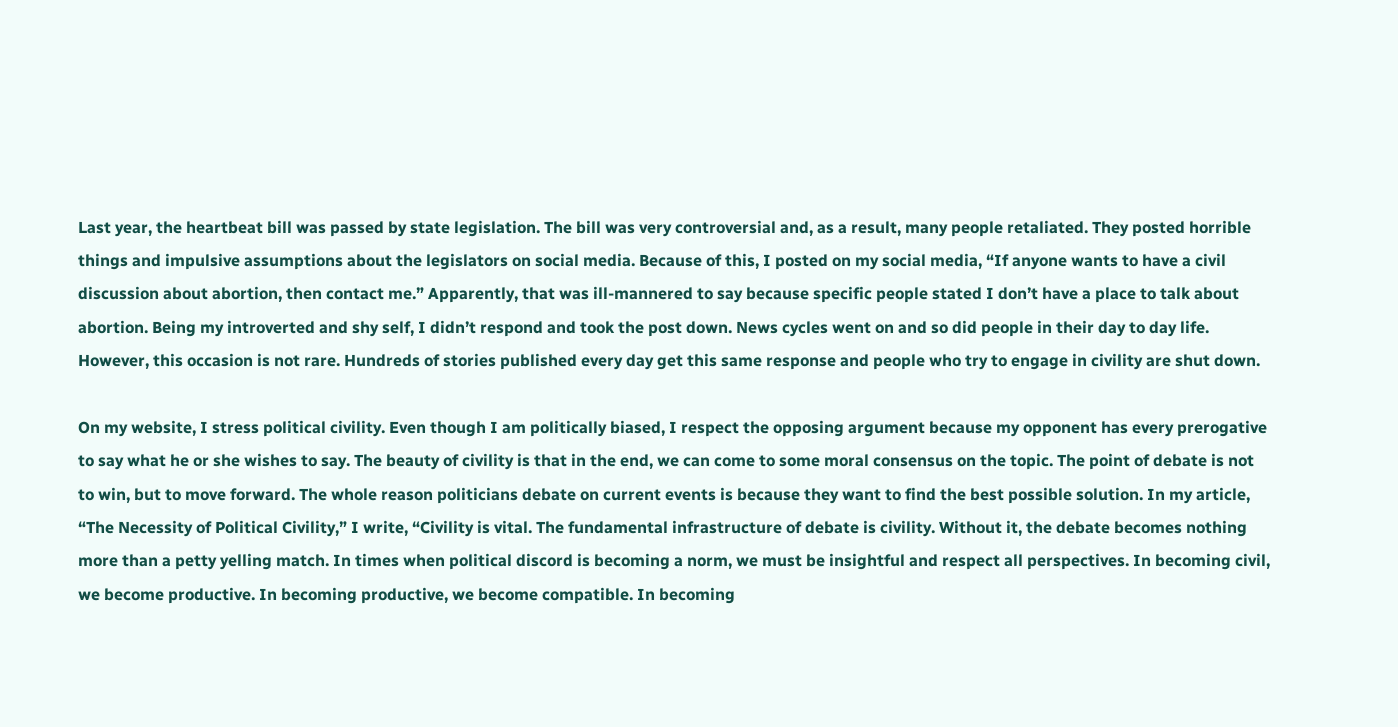Last year, the heartbeat bill was passed by state legislation. The bill was very controversial and, as a result, many people retaliated. They posted horrible things and impulsive assumptions about the legislators on social media. Because of this, I posted on my social media, “If anyone wants to have a civil discussion about abortion, then contact me.” Apparently, that was ill-mannered to say because specific people stated I don’t have a place to talk about abortion. Being my introverted and shy self, I didn’t respond and took the post down. News cycles went on and so did people in their day to day life. However, this occasion is not rare. Hundreds of stories published every day get this same response and people who try to engage in civility are shut down.

On my website, I stress political civility. Even though I am politically biased, I respect the opposing argument because my opponent has every prerogative to say what he or she wishes to say. The beauty of civility is that in the end, we can come to some moral consensus on the topic. The point of debate is not to win, but to move forward. The whole reason politicians debate on current events is because they want to find the best possible solution. In my article, “The Necessity of Political Civility,” I write, “Civility is vital. The fundamental infrastructure of debate is civility. Without it, the debate becomes nothing more than a petty yelling match. In times when political discord is becoming a norm, we must be insightful and respect all perspectives. In becoming civil, we become productive. In becoming productive, we become compatible. In becoming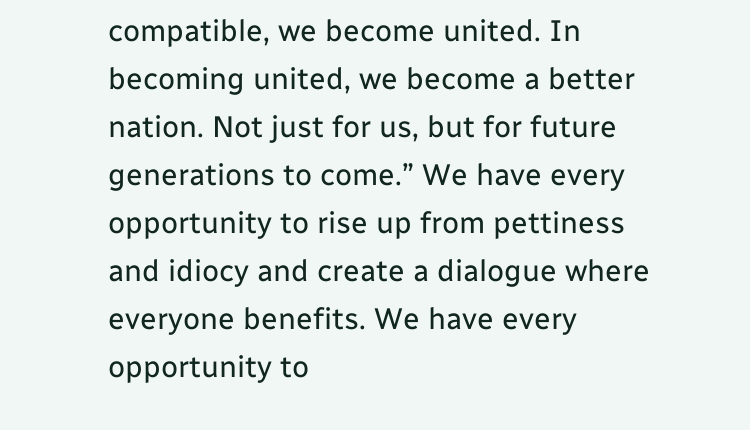compatible, we become united. In becoming united, we become a better nation. Not just for us, but for future generations to come.” We have every opportunity to rise up from pettiness and idiocy and create a dialogue where everyone benefits. We have every opportunity to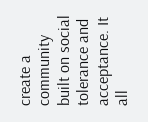create a community built on social tolerance and acceptance. It all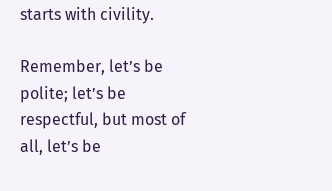starts with civility.

Remember, let’s be polite; let’s be respectful, but most of all, let’s be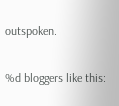outspoken.

%d bloggers like this: